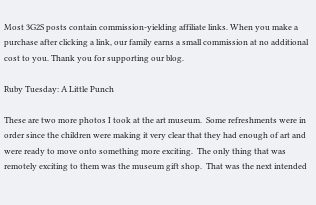Most 3G2S posts contain commission-yielding affiliate links. When you make a purchase after clicking a link, our family earns a small commission at no additional cost to you. Thank you for supporting our blog.

Ruby Tuesday: A Little Punch

These are two more photos I took at the art museum.  Some refreshments were in order since the children were making it very clear that they had enough of art and were ready to move onto something more exciting.  The only thing that was remotely exciting to them was the museum gift shop.  That was the next intended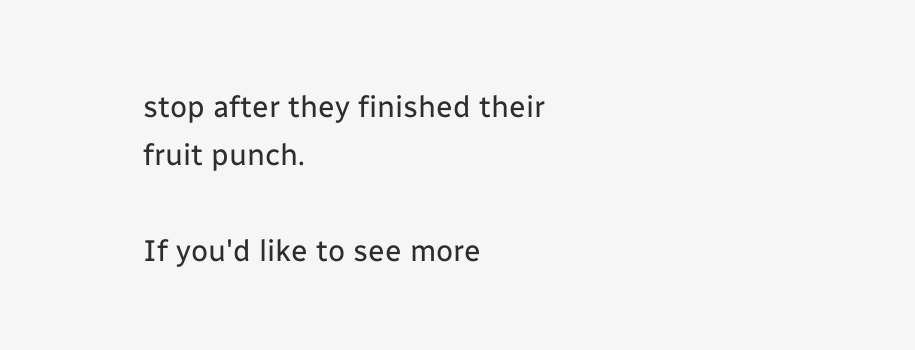stop after they finished their fruit punch.

If you'd like to see more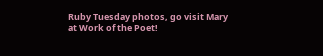Ruby Tuesday photos, go visit Mary at Work of the Poet!